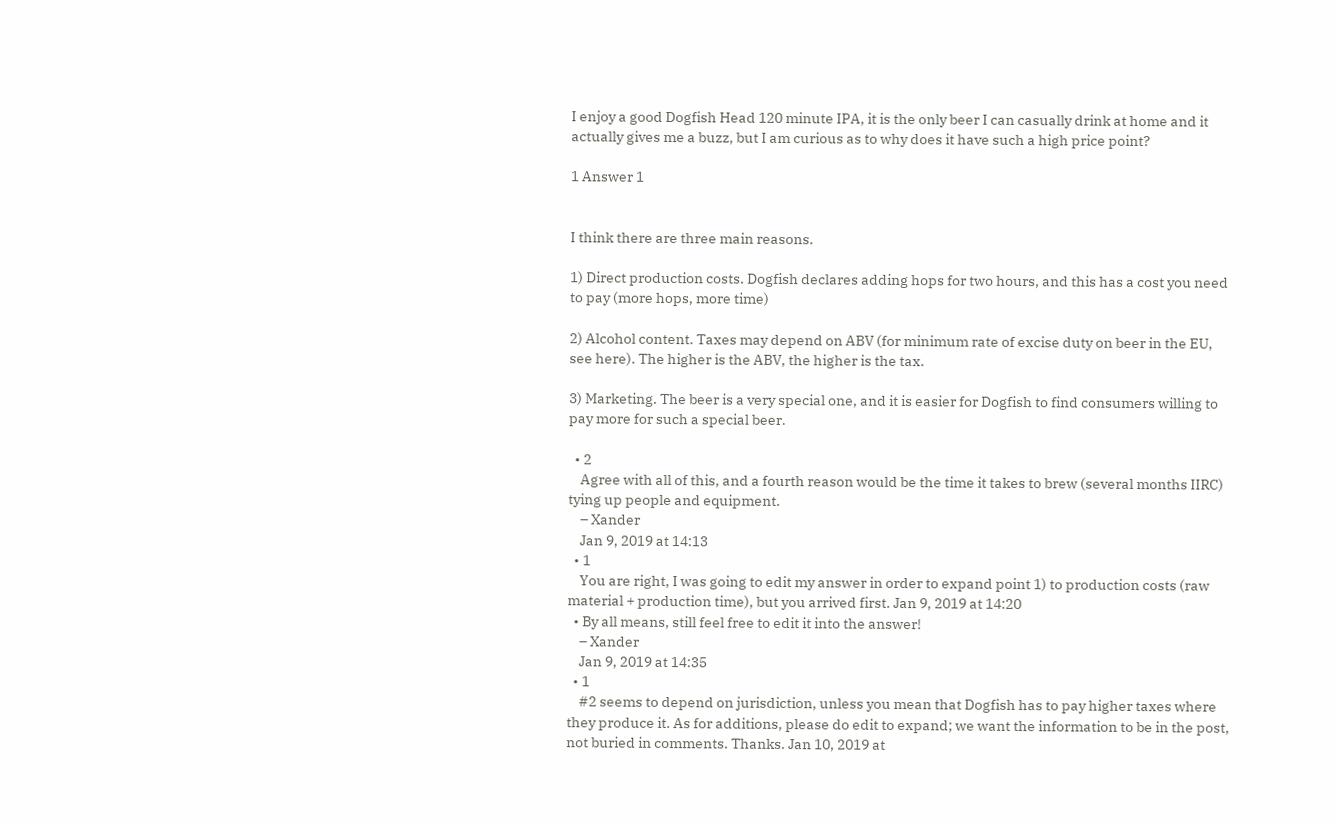I enjoy a good Dogfish Head 120 minute IPA, it is the only beer I can casually drink at home and it actually gives me a buzz, but I am curious as to why does it have such a high price point?

1 Answer 1


I think there are three main reasons.

1) Direct production costs. Dogfish declares adding hops for two hours, and this has a cost you need to pay (more hops, more time)

2) Alcohol content. Taxes may depend on ABV (for minimum rate of excise duty on beer in the EU, see here). The higher is the ABV, the higher is the tax.

3) Marketing. The beer is a very special one, and it is easier for Dogfish to find consumers willing to pay more for such a special beer.

  • 2
    Agree with all of this, and a fourth reason would be the time it takes to brew (several months IIRC) tying up people and equipment.
    – Xander
    Jan 9, 2019 at 14:13
  • 1
    You are right, I was going to edit my answer in order to expand point 1) to production costs (raw material + production time), but you arrived first. Jan 9, 2019 at 14:20
  • By all means, still feel free to edit it into the answer!
    – Xander
    Jan 9, 2019 at 14:35
  • 1
    #2 seems to depend on jurisdiction, unless you mean that Dogfish has to pay higher taxes where they produce it. As for additions, please do edit to expand; we want the information to be in the post, not buried in comments. Thanks. Jan 10, 2019 at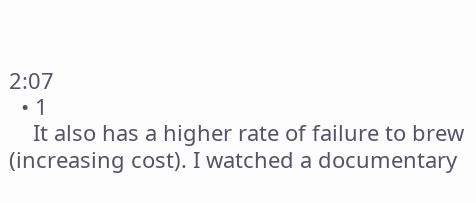2:07
  • 1
    It also has a higher rate of failure to brew (increasing cost). I watched a documentary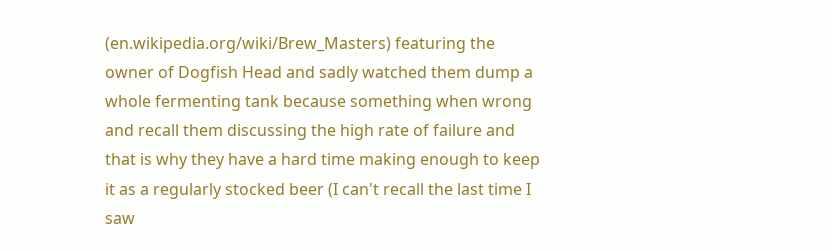(en.wikipedia.org/wiki/Brew_Masters) featuring the owner of Dogfish Head and sadly watched them dump a whole fermenting tank because something when wrong and recall them discussing the high rate of failure and that is why they have a hard time making enough to keep it as a regularly stocked beer (I can't recall the last time I saw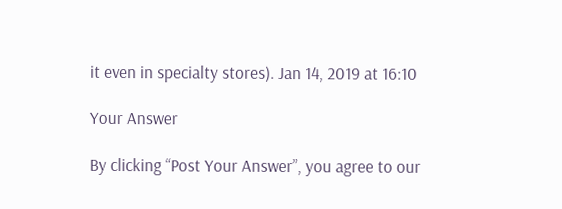it even in specialty stores). Jan 14, 2019 at 16:10

Your Answer

By clicking “Post Your Answer”, you agree to our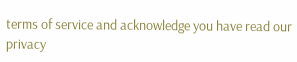terms of service and acknowledge you have read our privacy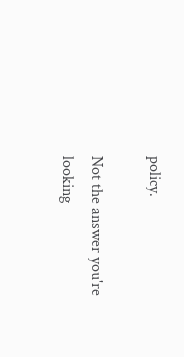policy.

Not the answer you're looking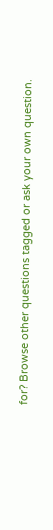for? Browse other questions tagged or ask your own question.